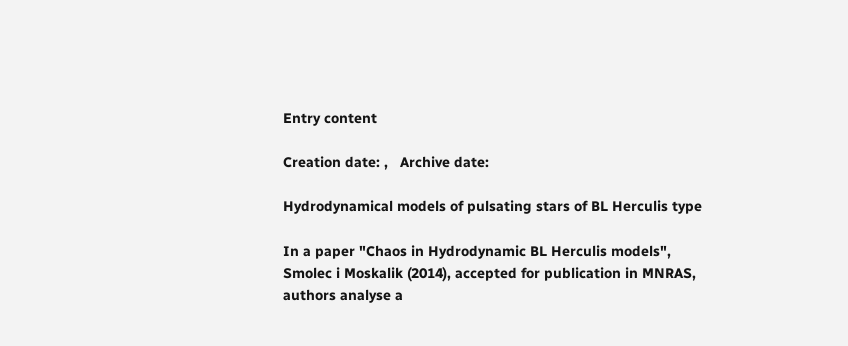Entry content

Creation date: ,   Archive date:

Hydrodynamical models of pulsating stars of BL Herculis type

In a paper "Chaos in Hydrodynamic BL Herculis models", Smolec i Moskalik (2014), accepted for publication in MNRAS, authors analyse a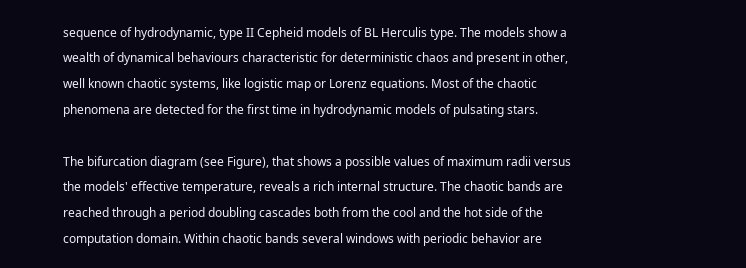sequence of hydrodynamic, type II Cepheid models of BL Herculis type. The models show a wealth of dynamical behaviours characteristic for deterministic chaos and present in other, well known chaotic systems, like logistic map or Lorenz equations. Most of the chaotic phenomena are detected for the first time in hydrodynamic models of pulsating stars.

The bifurcation diagram (see Figure), that shows a possible values of maximum radii versus the models' effective temperature, reveals a rich internal structure. The chaotic bands are reached through a period doubling cascades both from the cool and the hot side of the computation domain. Within chaotic bands several windows with periodic behavior are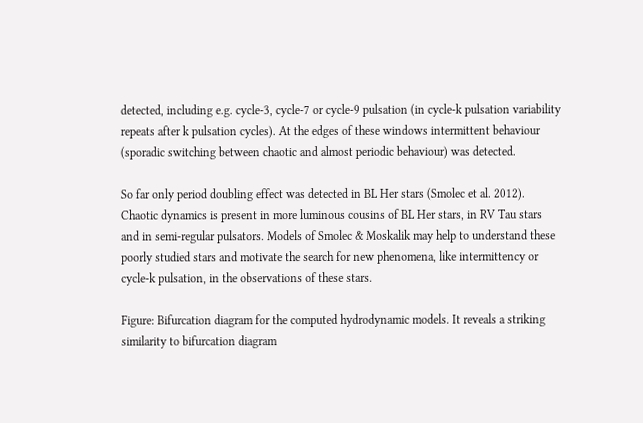detected, including e.g. cycle-3, cycle-7 or cycle-9 pulsation (in cycle-k pulsation variability repeats after k pulsation cycles). At the edges of these windows intermittent behaviour (sporadic switching between chaotic and almost periodic behaviour) was detected.

So far only period doubling effect was detected in BL Her stars (Smolec et al. 2012). Chaotic dynamics is present in more luminous cousins of BL Her stars, in RV Tau stars and in semi-regular pulsators. Models of Smolec & Moskalik may help to understand these poorly studied stars and motivate the search for new phenomena, like intermittency or cycle-k pulsation, in the observations of these stars.

Figure: Bifurcation diagram for the computed hydrodynamic models. It reveals a striking similarity to bifurcation diagram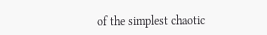of the simplest chaotic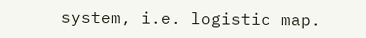system, i.e. logistic map.